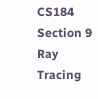CS184 Section 9
Ray Tracing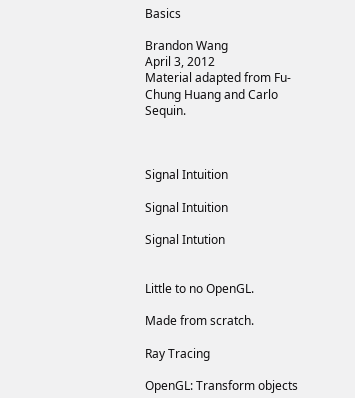Basics

Brandon Wang
April 3, 2012
Material adapted from Fu-Chung Huang and Carlo Sequin.



Signal Intuition

Signal Intuition

Signal Intution


Little to no OpenGL.

Made from scratch.

Ray Tracing

OpenGL: Transform objects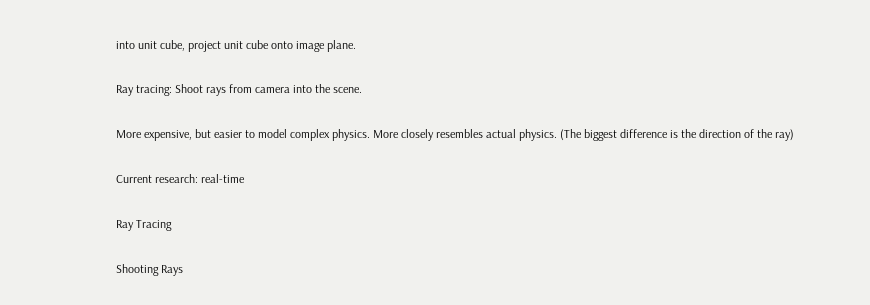into unit cube, project unit cube onto image plane.

Ray tracing: Shoot rays from camera into the scene.

More expensive, but easier to model complex physics. More closely resembles actual physics. (The biggest difference is the direction of the ray)

Current research: real-time

Ray Tracing

Shooting Rays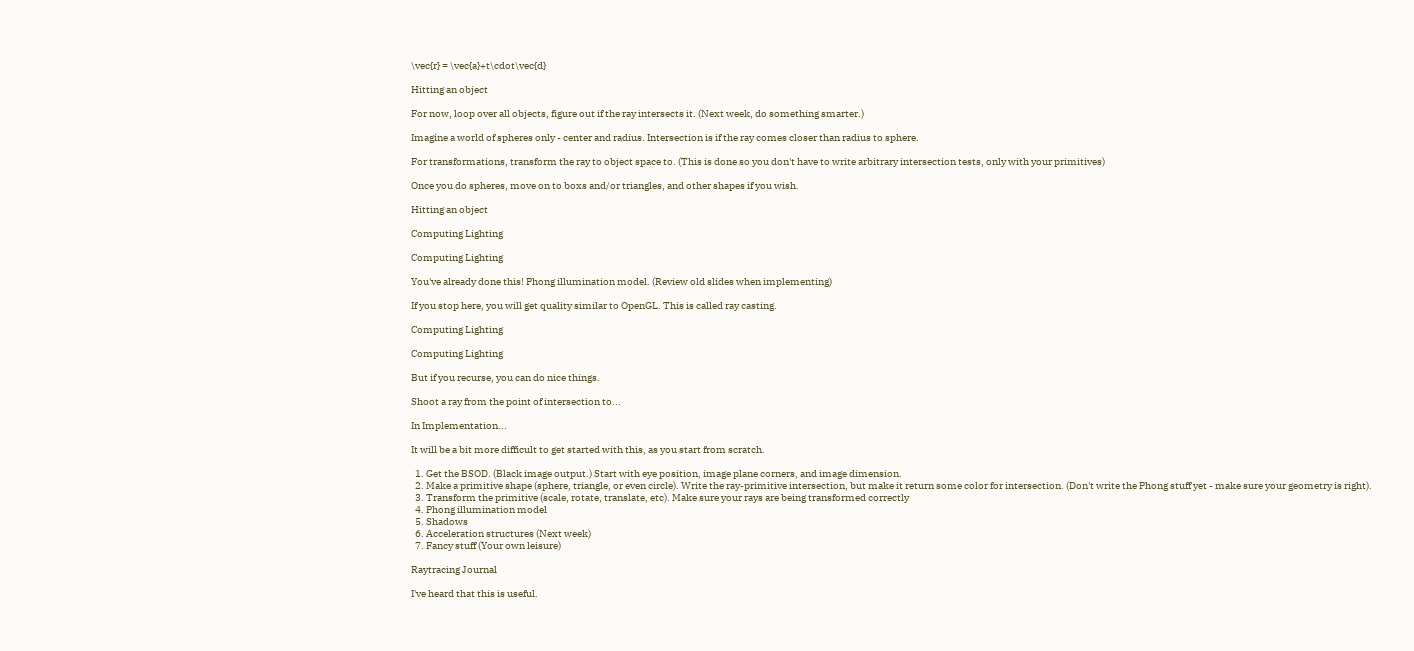\vec{r} = \vec{a}+t\cdot\vec{d}

Hitting an object

For now, loop over all objects, figure out if the ray intersects it. (Next week, do something smarter.)

Imagine a world of spheres only - center and radius. Intersection is if the ray comes closer than radius to sphere.

For transformations, transform the ray to object space to. (This is done so you don't have to write arbitrary intersection tests, only with your primitives)

Once you do spheres, move on to boxs and/or triangles, and other shapes if you wish.

Hitting an object

Computing Lighting

Computing Lighting

You've already done this! Phong illumination model. (Review old slides when implementing)

If you stop here, you will get quality similar to OpenGL. This is called ray casting.

Computing Lighting

Computing Lighting

But if you recurse, you can do nice things.

Shoot a ray from the point of intersection to...

In Implementation...

It will be a bit more difficult to get started with this, as you start from scratch.

  1. Get the BSOD. (Black image output.) Start with eye position, image plane corners, and image dimension.
  2. Make a primitive shape (sphere, triangle, or even circle). Write the ray-primitive intersection, but make it return some color for intersection. (Don't write the Phong stuff yet - make sure your geometry is right).
  3. Transform the primitive (scale, rotate, translate, etc). Make sure your rays are being transformed correctly
  4. Phong illumination model
  5. Shadows
  6. Acceleration structures (Next week)
  7. Fancy stuff (Your own leisure)

Raytracing Journal

I've heard that this is useful.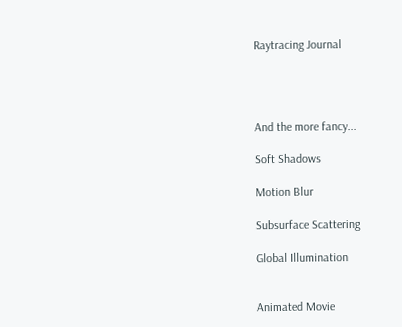Raytracing Journal




And the more fancy...

Soft Shadows

Motion Blur

Subsurface Scattering

Global Illumination


Animated Movie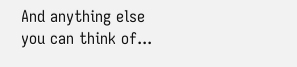And anything else you can think of...